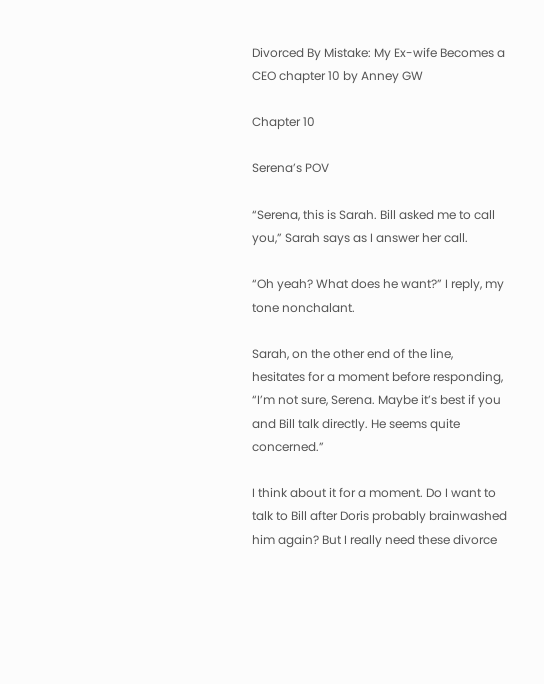Divorced By Mistake: My Ex-wife Becomes a CEO chapter 10 by Anney GW

Chapter 10

Serena’s POV

“Serena, this is Sarah. Bill asked me to call you,” Sarah says as I answer her call.

“Oh yeah? What does he want?” I reply, my tone nonchalant.

Sarah, on the other end of the line, hesitates for a moment before responding, “I’m not sure, Serena. Maybe it’s best if you and Bill talk directly. He seems quite concerned.”

I think about it for a moment. Do I want to talk to Bill after Doris probably brainwashed him again? But I really need these divorce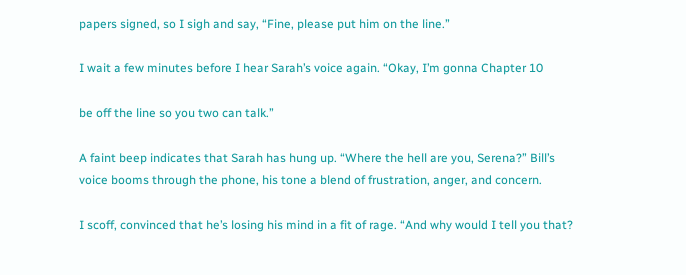papers signed, so I sigh and say, “Fine, please put him on the line.”

I wait a few minutes before I hear Sarah’s voice again. “Okay, I’m gonna Chapter 10

be off the line so you two can talk.”

A faint beep indicates that Sarah has hung up. “Where the hell are you, Serena?” Bill’s voice booms through the phone, his tone a blend of frustration, anger, and concern.

I scoff, convinced that he’s losing his mind in a fit of rage. “And why would I tell you that?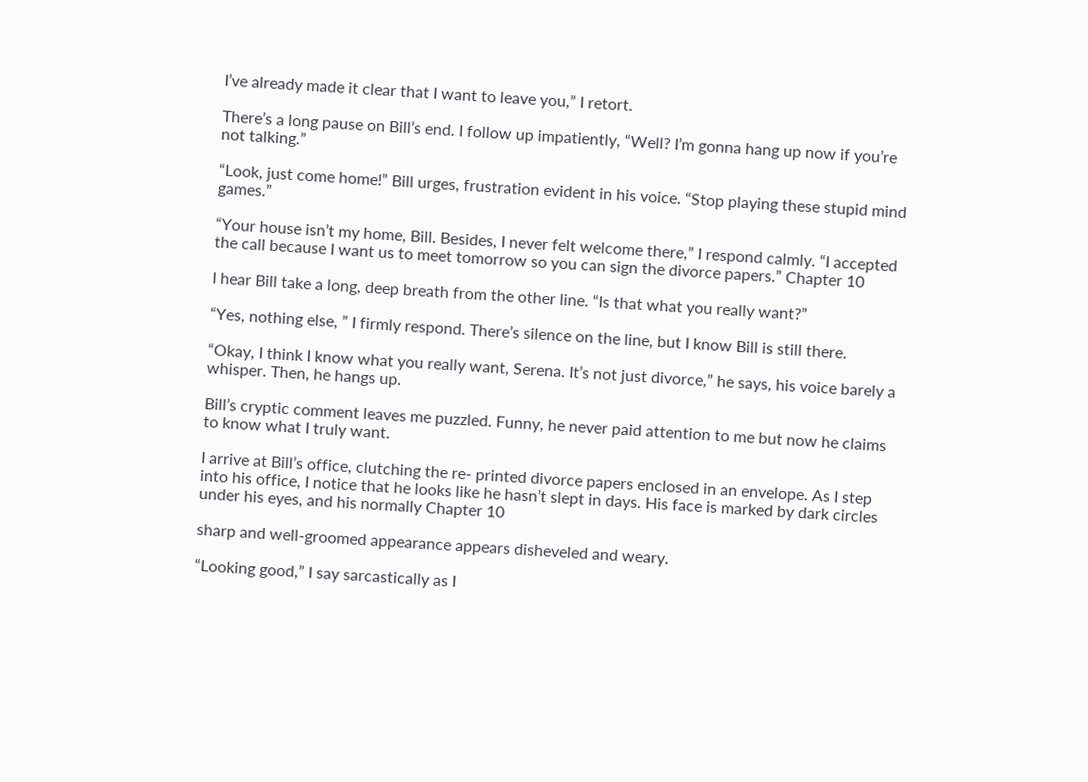I’ve already made it clear that I want to leave you,” I retort.

There’s a long pause on Bill’s end. I follow up impatiently, “Well? I’m gonna hang up now if you’re not talking.”

“Look, just come home!” Bill urges, frustration evident in his voice. “Stop playing these stupid mind games.”

“Your house isn’t my home, Bill. Besides, I never felt welcome there,” I respond calmly. “I accepted the call because I want us to meet tomorrow so you can sign the divorce papers.” Chapter 10

I hear Bill take a long, deep breath from the other line. “Is that what you really want?”

“Yes, nothing else, ” I firmly respond. There’s silence on the line, but I know Bill is still there.

“Okay, I think I know what you really want, Serena. It’s not just divorce,” he says, his voice barely a whisper. Then, he hangs up.

Bill’s cryptic comment leaves me puzzled. Funny, he never paid attention to me but now he claims to know what I truly want.

I arrive at Bill’s office, clutching the re- printed divorce papers enclosed in an envelope. As I step into his office, I notice that he looks like he hasn’t slept in days. His face is marked by dark circles under his eyes, and his normally Chapter 10

sharp and well-groomed appearance appears disheveled and weary.

“Looking good,” I say sarcastically as I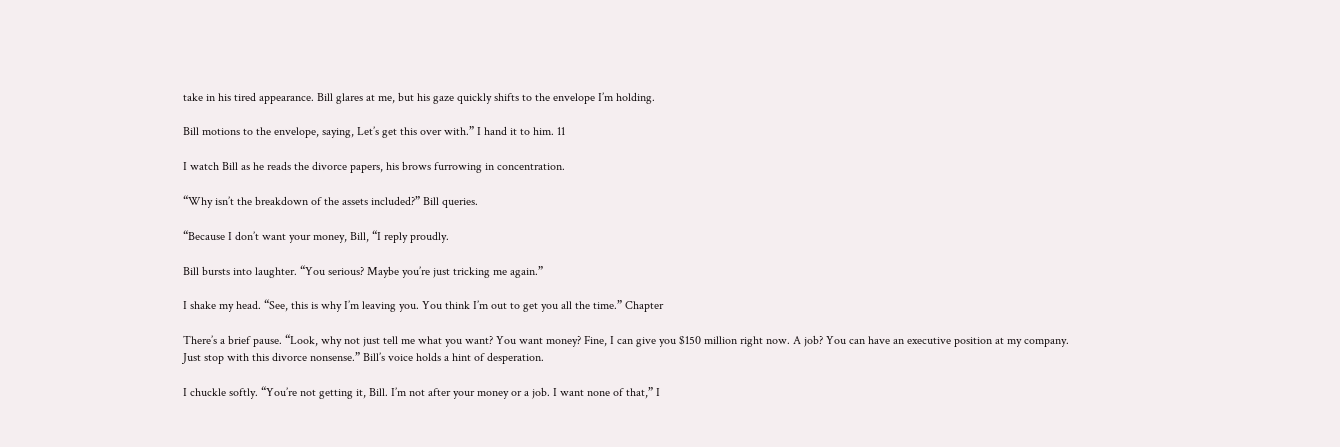take in his tired appearance. Bill glares at me, but his gaze quickly shifts to the envelope I’m holding.

Bill motions to the envelope, saying, Let’s get this over with.” I hand it to him. 11

I watch Bill as he reads the divorce papers, his brows furrowing in concentration.

“Why isn’t the breakdown of the assets included?” Bill queries.

“Because I don’t want your money, Bill, “I reply proudly.

Bill bursts into laughter. “You serious? Maybe you’re just tricking me again.”

I shake my head. “See, this is why I’m leaving you. You think I’m out to get you all the time.” Chapter

There’s a brief pause. “Look, why not just tell me what you want? You want money? Fine, I can give you $150 million right now. A job? You can have an executive position at my company. Just stop with this divorce nonsense.” Bill’s voice holds a hint of desperation.

I chuckle softly. “You’re not getting it, Bill. I’m not after your money or a job. I want none of that,” I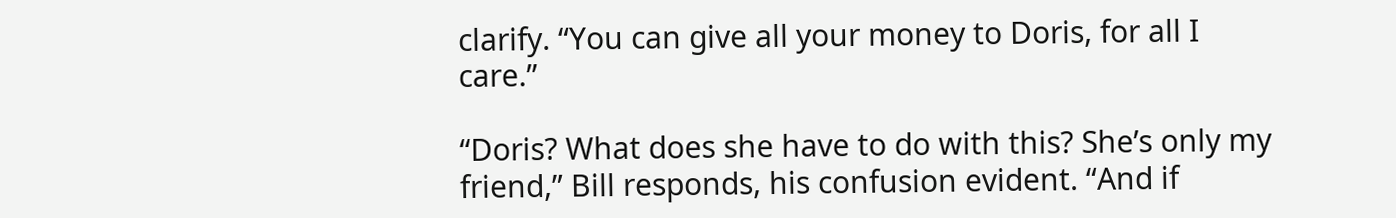clarify. “You can give all your money to Doris, for all I care.”

“Doris? What does she have to do with this? She’s only my friend,” Bill responds, his confusion evident. “And if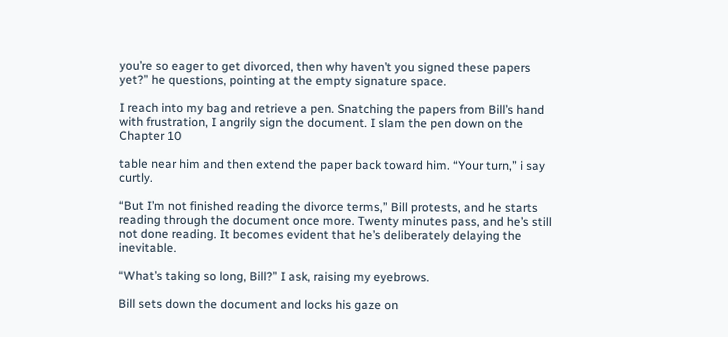you’re so eager to get divorced, then why haven’t you signed these papers yet?” he questions, pointing at the empty signature space.

I reach into my bag and retrieve a pen. Snatching the papers from Bill’s hand with frustration, I angrily sign the document. I slam the pen down on the Chapter 10

table near him and then extend the paper back toward him. “Your turn,” i say curtly.

“But I’m not finished reading the divorce terms,” Bill protests, and he starts reading through the document once more. Twenty minutes pass, and he’s still not done reading. It becomes evident that he’s deliberately delaying the inevitable.

“What’s taking so long, Bill?” I ask, raising my eyebrows.

Bill sets down the document and locks his gaze on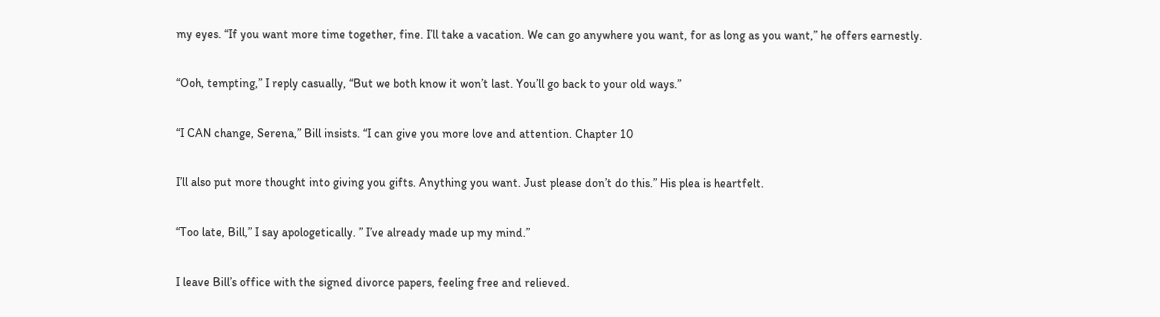my eyes. “If you want more time together, fine. I’ll take a vacation. We can go anywhere you want, for as long as you want,” he offers earnestly.

“Ooh, tempting,” I reply casually, “But we both know it won’t last. You’ll go back to your old ways.”

“I CAN change, Serena,” Bill insists. “I can give you more love and attention. Chapter 10

I’ll also put more thought into giving you gifts. Anything you want. Just please don’t do this.” His plea is heartfelt.

“Too late, Bill,” I say apologetically. ” I’ve already made up my mind.”

I leave Bill’s office with the signed divorce papers, feeling free and relieved.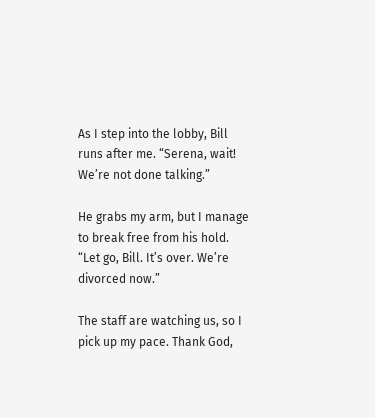As I step into the lobby, Bill runs after me. “Serena, wait! We’re not done talking.”

He grabs my arm, but I manage to break free from his hold. “Let go, Bill. It’s over. We’re divorced now.”

The staff are watching us, so I pick up my pace. Thank God,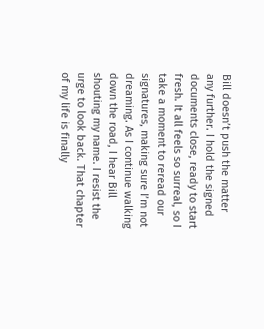Bill doesn’t push the matter any further. I hold the signed documents close, ready to start fresh. It all feels so surreal, so I take a moment to reread our signatures, making sure I’m not dreaming. As I continue walking down the road, I hear Bill shouting my name. I resist the urge to look back. That chapter of my life is finally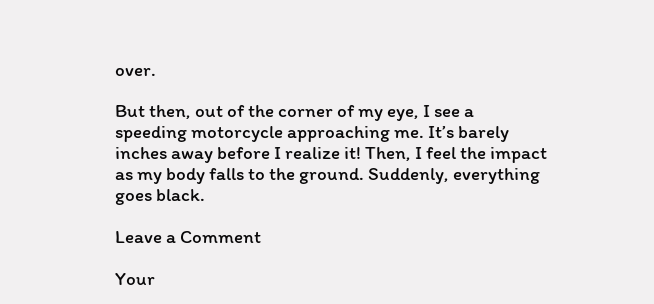over.

But then, out of the corner of my eye, I see a speeding motorcycle approaching me. It’s barely inches away before I realize it! Then, I feel the impact as my body falls to the ground. Suddenly, everything goes black.

Leave a Comment

Your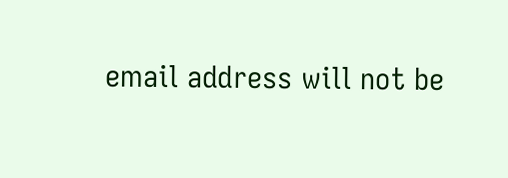email address will not be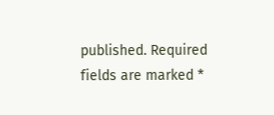published. Required fields are marked *